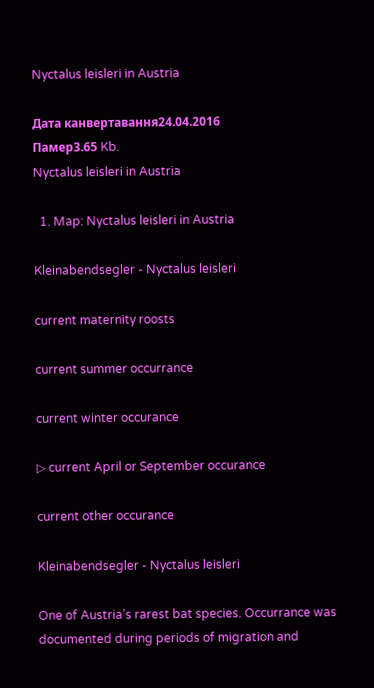Nyctalus leisleri in Austria

Дата канвертавання24.04.2016
Памер3.65 Kb.
Nyctalus leisleri in Austria

  1. Map: Nyctalus leisleri in Austria

Kleinabendsegler - Nyctalus leisleri

current maternity roosts

current summer occurrance

current winter occurance

▷ current April or September occurance

current other occurance

Kleinabendsegler - Nyctalus leisleri

One of Austria’s rarest bat species. Occurrance was documented during periods of migration and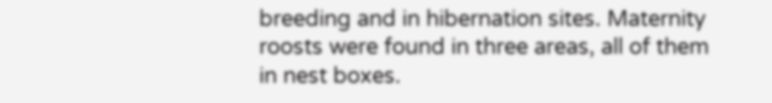breeding and in hibernation sites. Maternity roosts were found in three areas, all of them in nest boxes.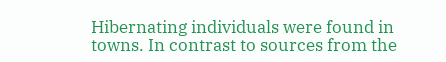Hibernating individuals were found in towns. In contrast to sources from the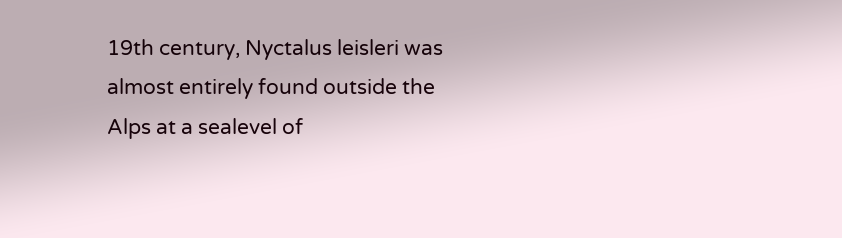19th century, Nyctalus leisleri was almost entirely found outside the Alps at a sealevel of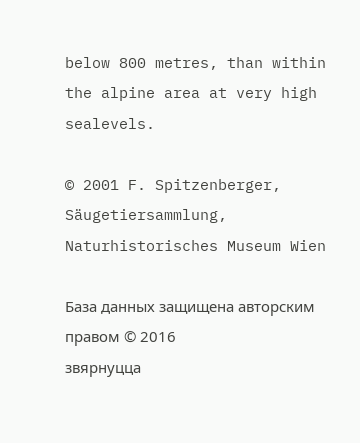below 800 metres, than within the alpine area at very high sealevels.

© 2001 F. Spitzenberger, Säugetiersammlung, Naturhistorisches Museum Wien

База данных защищена авторским правом © 2016
звярнуцца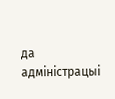да адміністрацыі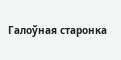Галоўная старонка